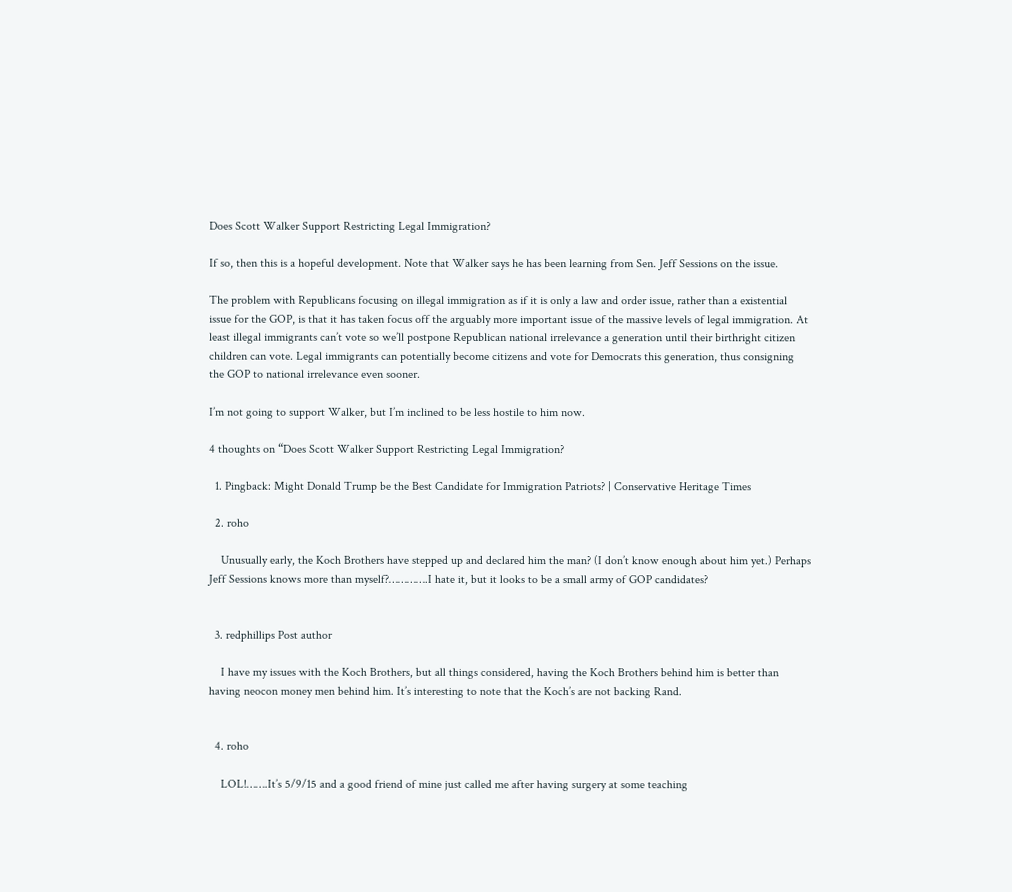Does Scott Walker Support Restricting Legal Immigration?

If so, then this is a hopeful development. Note that Walker says he has been learning from Sen. Jeff Sessions on the issue.

The problem with Republicans focusing on illegal immigration as if it is only a law and order issue, rather than a existential issue for the GOP, is that it has taken focus off the arguably more important issue of the massive levels of legal immigration. At least illegal immigrants can’t vote so we’ll postpone Republican national irrelevance a generation until their birthright citizen children can vote. Legal immigrants can potentially become citizens and vote for Democrats this generation, thus consigning the GOP to national irrelevance even sooner.

I’m not going to support Walker, but I’m inclined to be less hostile to him now.

4 thoughts on “Does Scott Walker Support Restricting Legal Immigration?

  1. Pingback: Might Donald Trump be the Best Candidate for Immigration Patriots? | Conservative Heritage Times

  2. roho

    Unusually early, the Koch Brothers have stepped up and declared him the man? (I don’t know enough about him yet.) Perhaps Jeff Sessions knows more than myself?………….I hate it, but it looks to be a small army of GOP candidates?


  3. redphillips Post author

    I have my issues with the Koch Brothers, but all things considered, having the Koch Brothers behind him is better than having neocon money men behind him. It’s interesting to note that the Koch’s are not backing Rand.


  4. roho

    LOL!…….It’s 5/9/15 and a good friend of mine just called me after having surgery at some teaching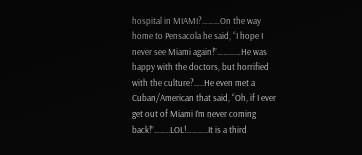hospital in MIAMI?………On the way home to Pensacola he said, “I hope I never see Miami again!”…………He was happy with the doctors, but horrified with the culture?…..He even met a Cuban/American that said, “Oh, if I ever get out of Miami I’m never coming back!”……..LOL!………..It is a third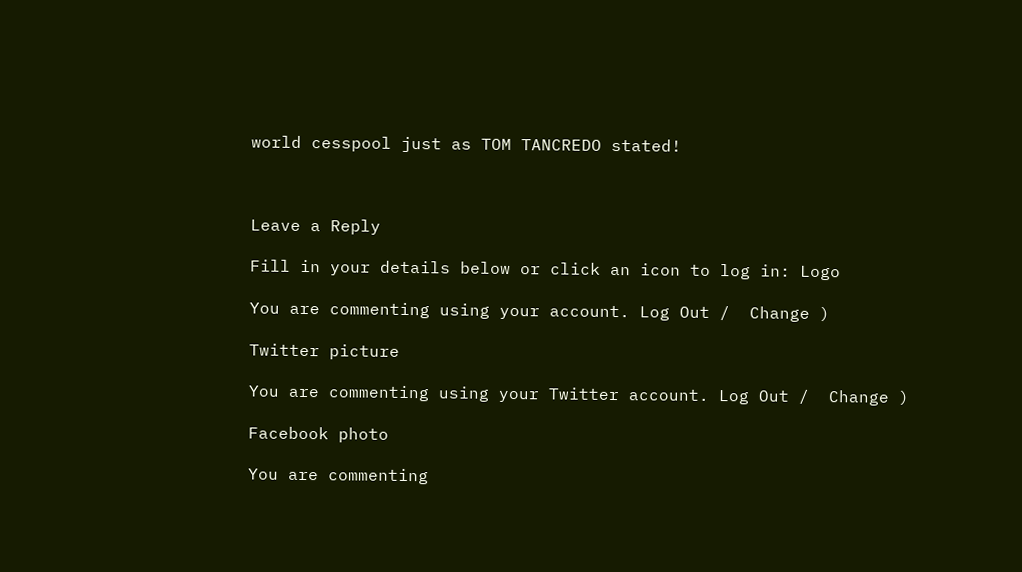world cesspool just as TOM TANCREDO stated!



Leave a Reply

Fill in your details below or click an icon to log in: Logo

You are commenting using your account. Log Out /  Change )

Twitter picture

You are commenting using your Twitter account. Log Out /  Change )

Facebook photo

You are commenting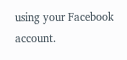using your Facebook account.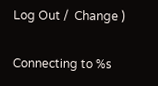Log Out /  Change )

Connecting to %s